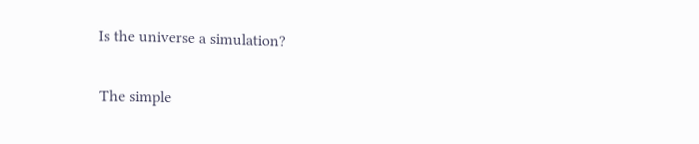Is the universe a simulation?

The simple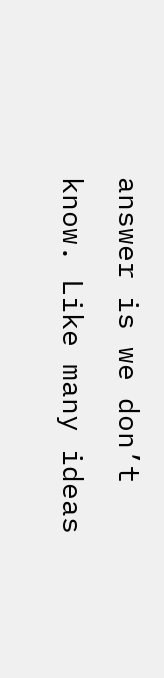answer is we don’t know. Like many ideas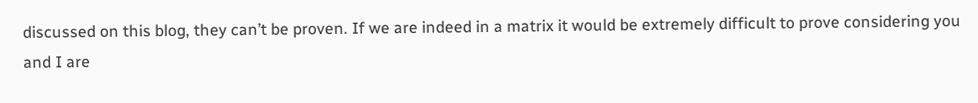discussed on this blog, they can’t be proven. If we are indeed in a matrix it would be extremely difficult to prove considering you and I are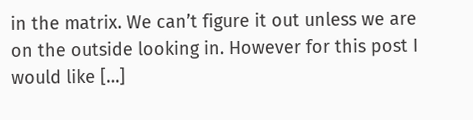in the matrix. We can’t figure it out unless we are on the outside looking in. However for this post I would like […]